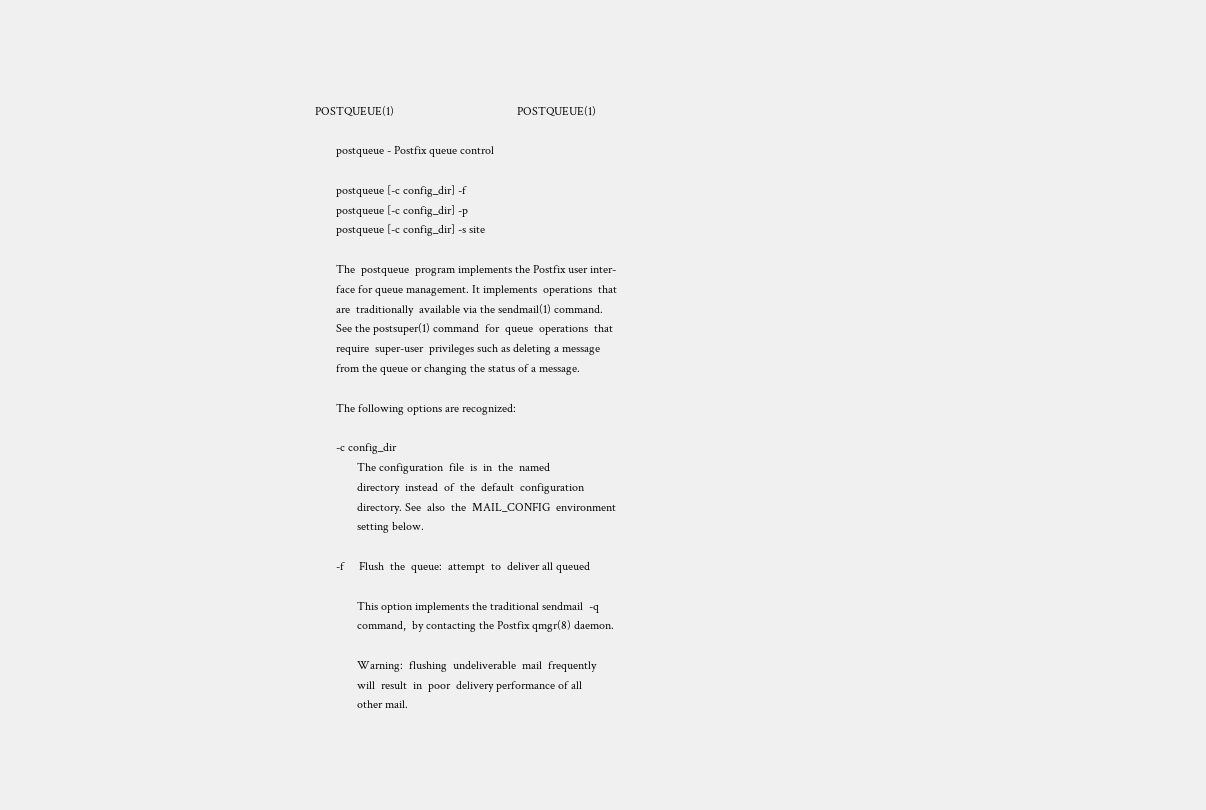POSTQUEUE(1)                                         POSTQUEUE(1)

       postqueue - Postfix queue control

       postqueue [-c config_dir] -f
       postqueue [-c config_dir] -p
       postqueue [-c config_dir] -s site

       The  postqueue  program implements the Postfix user inter-
       face for queue management. It implements  operations  that
       are  traditionally  available via the sendmail(1) command.
       See the postsuper(1) command  for  queue  operations  that
       require  super-user  privileges such as deleting a message
       from the queue or changing the status of a message.

       The following options are recognized:

       -c config_dir
              The configuration  file  is  in  the  named
              directory  instead  of  the  default  configuration
              directory. See  also  the  MAIL_CONFIG  environment
              setting below.

       -f     Flush  the  queue:  attempt  to  deliver all queued

              This option implements the traditional sendmail  -q
              command,  by contacting the Postfix qmgr(8) daemon.

              Warning:  flushing  undeliverable  mail  frequently
              will  result  in  poor  delivery performance of all
              other mail.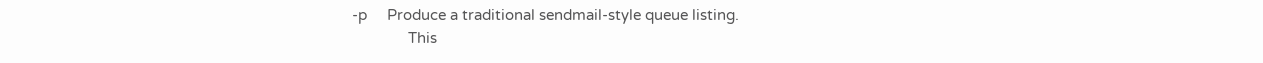-p     Produce a traditional sendmail-style queue listing.
              This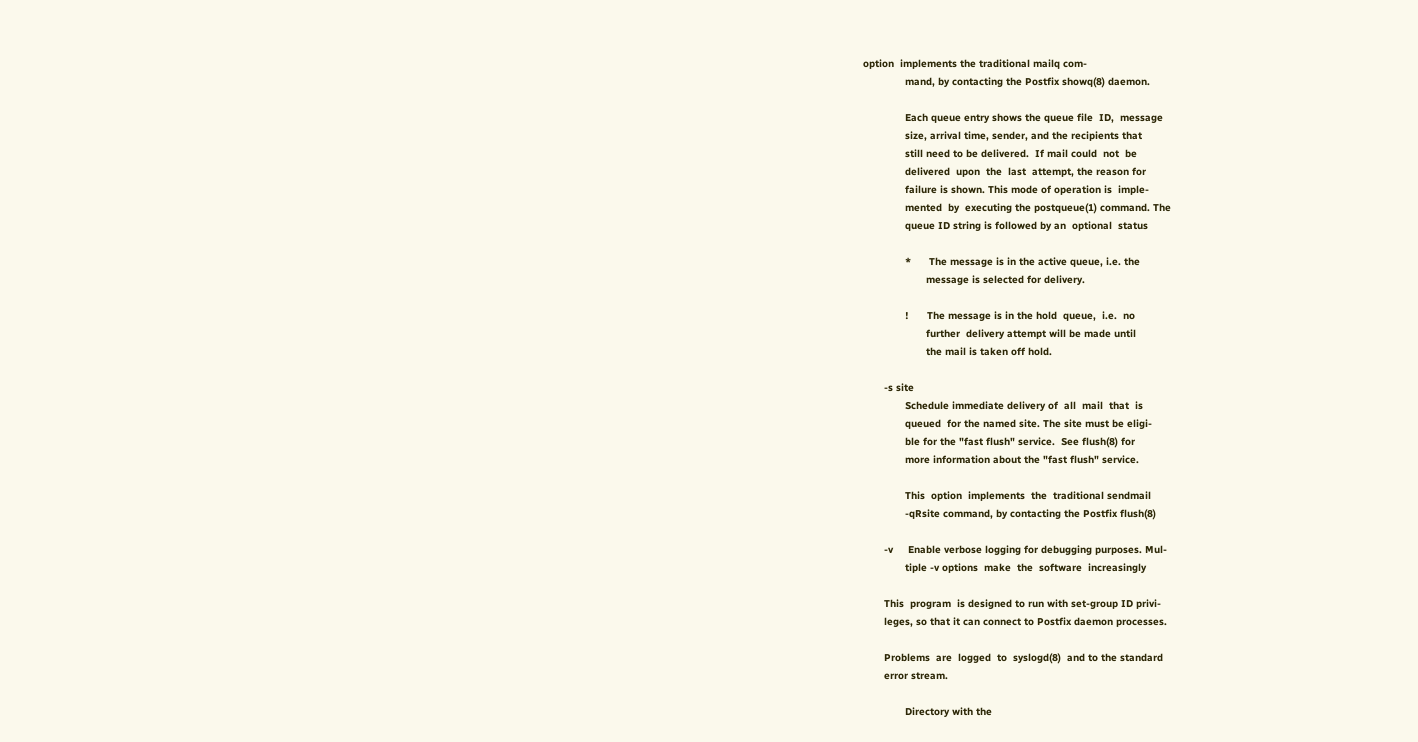option  implements the traditional mailq com-
              mand, by contacting the Postfix showq(8) daemon.

              Each queue entry shows the queue file  ID,  message
              size, arrival time, sender, and the recipients that
              still need to be delivered.  If mail could  not  be
              delivered  upon  the  last  attempt, the reason for
              failure is shown. This mode of operation is  imple-
              mented  by  executing the postqueue(1) command. The
              queue ID string is followed by an  optional  status

              *      The message is in the active queue, i.e. the
                     message is selected for delivery.

              !      The message is in the hold  queue,  i.e.  no
                     further  delivery attempt will be made until
                     the mail is taken off hold.

       -s site
              Schedule immediate delivery of  all  mail  that  is
              queued  for the named site. The site must be eligi-
              ble for the "fast flush" service.  See flush(8) for
              more information about the "fast flush" service.

              This  option  implements  the  traditional sendmail
              -qRsite command, by contacting the Postfix flush(8)

       -v     Enable verbose logging for debugging purposes. Mul-
              tiple -v options  make  the  software  increasingly

       This  program  is designed to run with set-group ID privi-
       leges, so that it can connect to Postfix daemon processes.

       Problems  are  logged  to  syslogd(8)  and to the standard
       error stream.

              Directory with the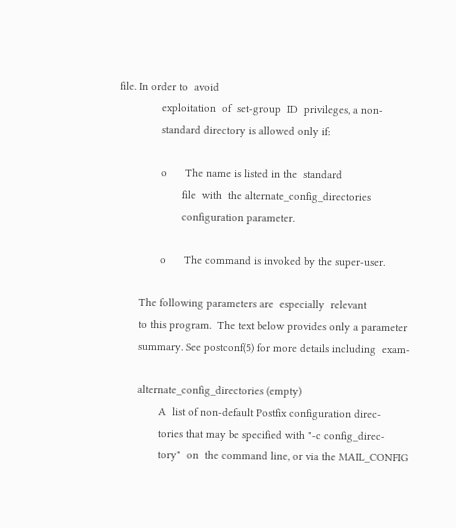file. In order to  avoid
              exploitation  of  set-group  ID  privileges, a non-
              standard directory is allowed only if:

              o      The name is listed in the  standard
                     file  with  the alternate_config_directories
                     configuration parameter.

              o      The command is invoked by the super-user.

       The following parameters are  especially  relevant
       to this program.  The text below provides only a parameter
       summary. See postconf(5) for more details including  exam-

       alternate_config_directories (empty)
              A  list of non-default Postfix configuration direc-
              tories that may be specified with "-c config_direc-
              tory"  on  the command line, or via the MAIL_CONFIG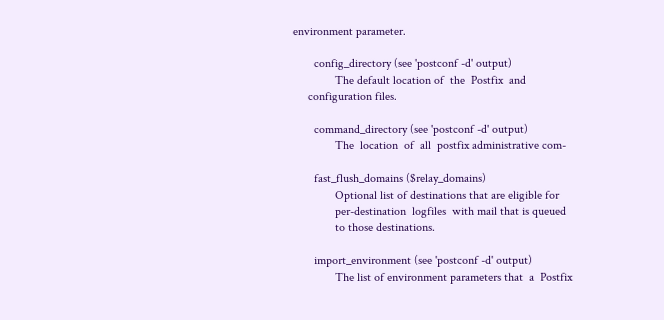environment parameter.

       config_directory (see 'postconf -d' output)
              The default location of  the  Postfix  and
     configuration files.

       command_directory (see 'postconf -d' output)
              The  location  of  all  postfix administrative com-

       fast_flush_domains ($relay_domains)
              Optional list of destinations that are eligible for
              per-destination  logfiles  with mail that is queued
              to those destinations.

       import_environment (see 'postconf -d' output)
              The list of environment parameters that  a  Postfix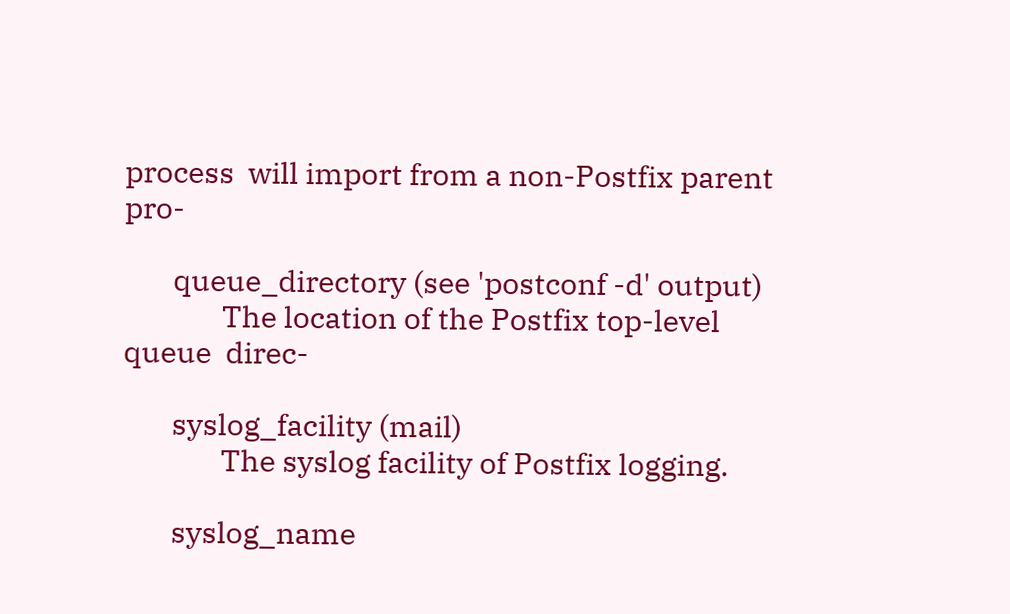process  will import from a non-Postfix parent pro-

       queue_directory (see 'postconf -d' output)
              The location of the Postfix top-level queue  direc-

       syslog_facility (mail)
              The syslog facility of Postfix logging.

       syslog_name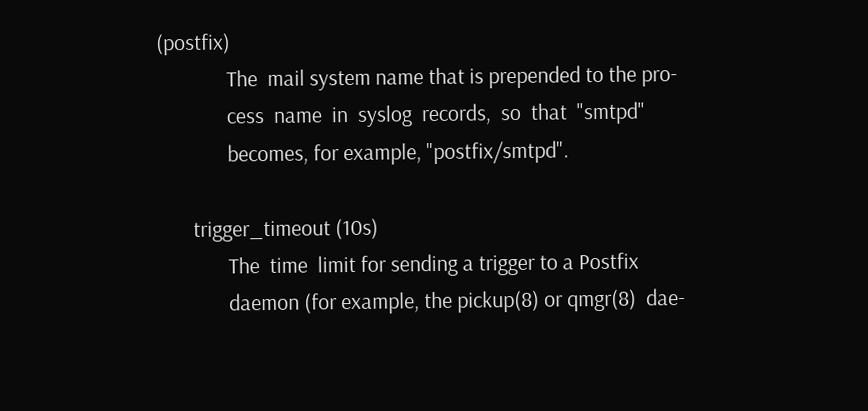(postfix)
              The  mail system name that is prepended to the pro-
              cess  name  in  syslog  records,  so  that  "smtpd"
              becomes, for example, "postfix/smtpd".

       trigger_timeout (10s)
              The  time  limit for sending a trigger to a Postfix
              daemon (for example, the pickup(8) or qmgr(8)  dae-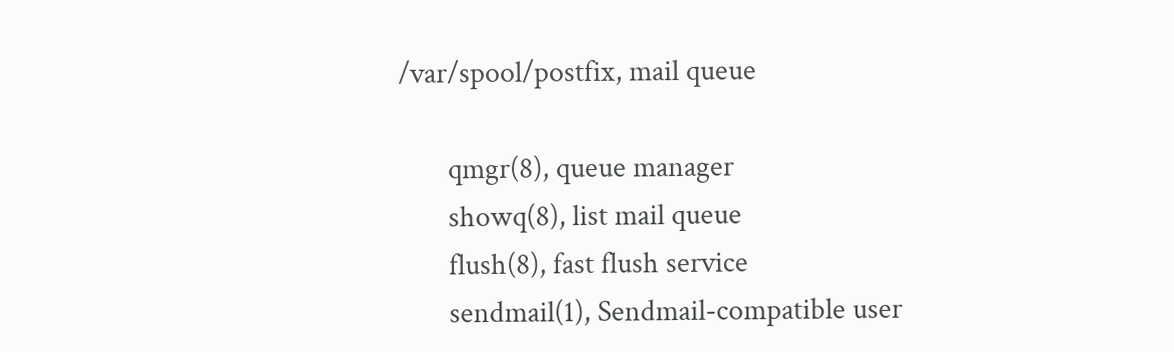/var/spool/postfix, mail queue

       qmgr(8), queue manager
       showq(8), list mail queue
       flush(8), fast flush service
       sendmail(1), Sendmail-compatible user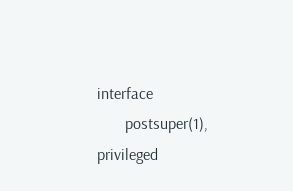interface
       postsuper(1), privileged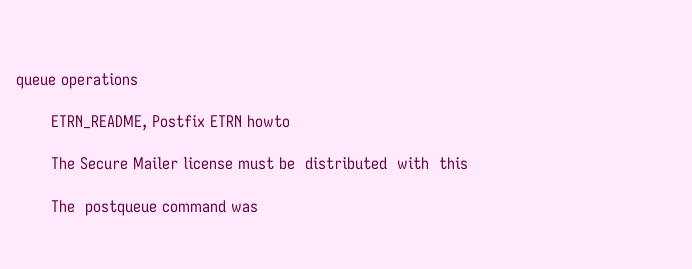queue operations

       ETRN_README, Postfix ETRN howto

       The Secure Mailer license must be  distributed  with  this

       The  postqueue command was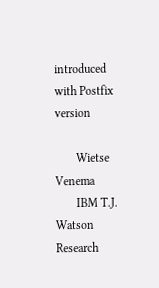introduced with Postfix version

       Wietse Venema
       IBM T.J. Watson Research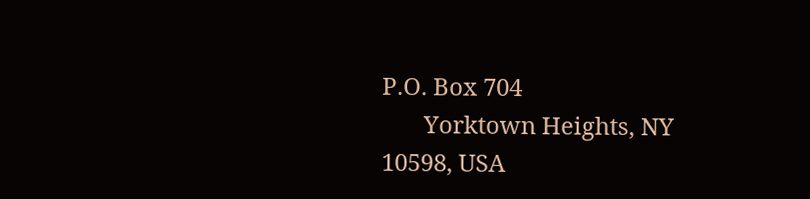P.O. Box 704
       Yorktown Heights, NY 10598, USA